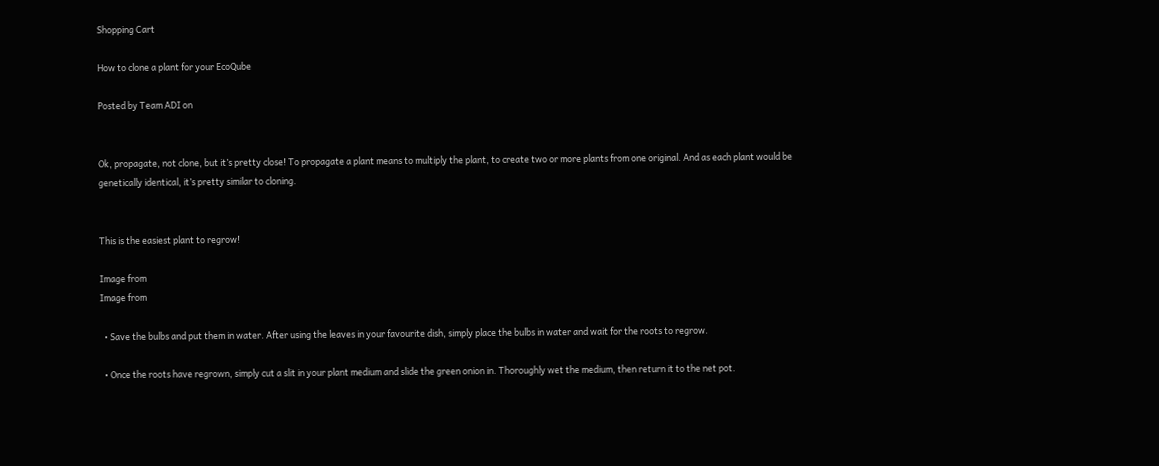Shopping Cart

How to clone a plant for your EcoQube

Posted by Team ADI on


Ok, propagate, not clone, but it’s pretty close! To propagate a plant means to multiply the plant, to create two or more plants from one original. And as each plant would be genetically identical, it’s pretty similar to cloning.


This is the easiest plant to regrow!

Image from
Image from

  • Save the bulbs and put them in water. After using the leaves in your favourite dish, simply place the bulbs in water and wait for the roots to regrow.

  • Once the roots have regrown, simply cut a slit in your plant medium and slide the green onion in. Thoroughly wet the medium, then return it to the net pot.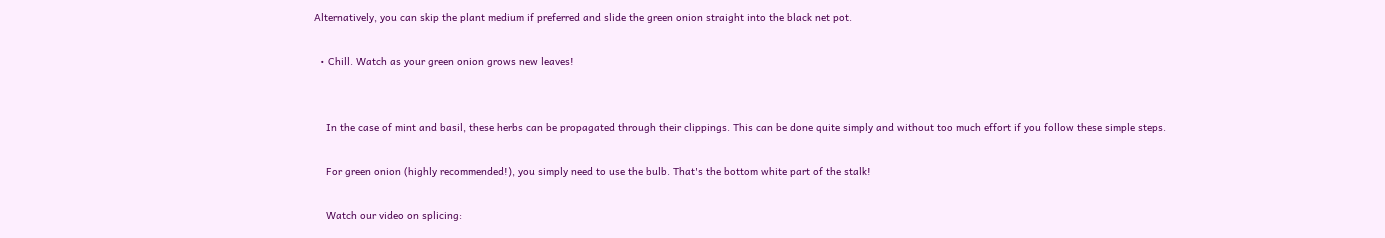Alternatively, you can skip the plant medium if preferred and slide the green onion straight into the black net pot.

  • Chill. Watch as your green onion grows new leaves!


    In the case of mint and basil, these herbs can be propagated through their clippings. This can be done quite simply and without too much effort if you follow these simple steps.

    For green onion (highly recommended!), you simply need to use the bulb. That's the bottom white part of the stalk!

    Watch our video on splicing: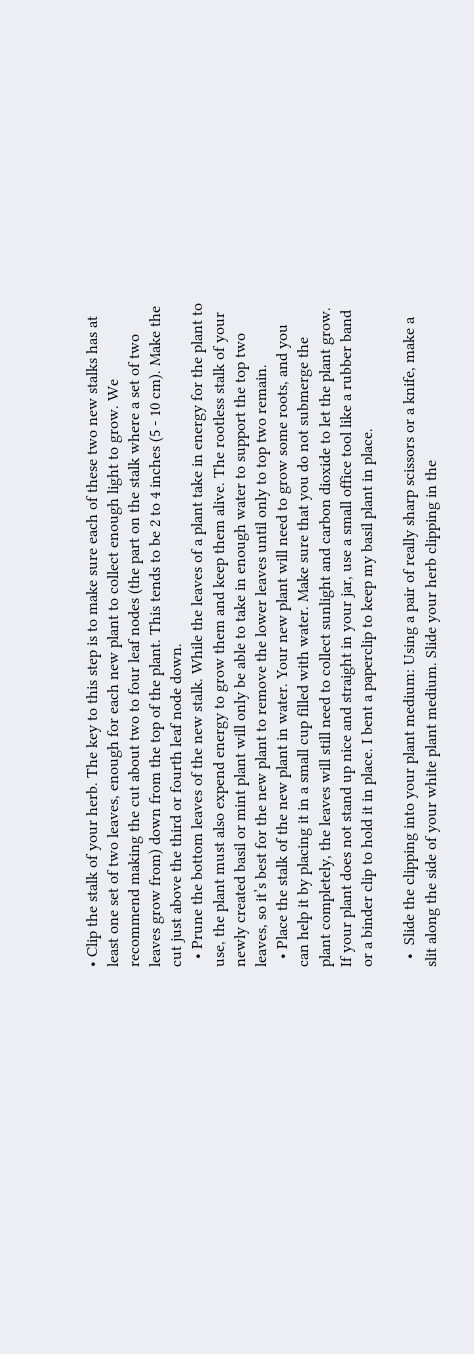• Clip the stalk of your herb. The key to this step is to make sure each of these two new stalks has at least one set of two leaves, enough for each new plant to collect enough light to grow. We recommend making the cut about two to four leaf nodes (the part on the stalk where a set of two leaves grow from) down from the top of the plant. This tends to be 2 to 4 inches (5 - 10 cm). Make the cut just above the third or fourth leaf node down.
  • Prune the bottom leaves of the new stalk. While the leaves of a plant take in energy for the plant to use, the plant must also expend energy to grow them and keep them alive. The rootless stalk of your newly created basil or mint plant will only be able to take in enough water to support the top two leaves, so it’s best for the new plant to remove the lower leaves until only to top two remain.
  • Place the stalk of the new plant in water. Your new plant will need to grow some roots, and you can help it by placing it in a small cup filled with water. Make sure that you do not submerge the plant completely, the leaves will still need to collect sunlight and carbon dioxide to let the plant grow. If your plant does not stand up nice and straight in your jar, use a small office tool like a rubber band or a binder clip to hold it in place. I bent a paperclip to keep my basil plant in place.

  •  Slide the clipping into your plant medium: Using a pair of really sharp scissors or a knife, make a slit along the side of your white plant medium. Slide your herb clipping in the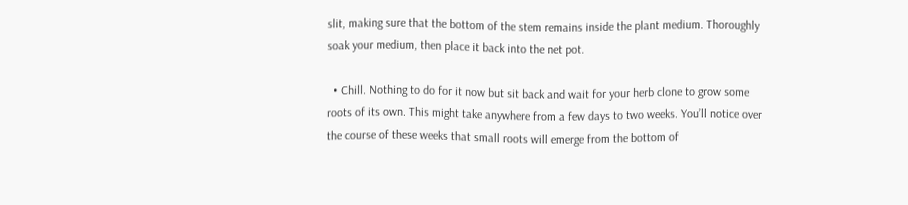slit, making sure that the bottom of the stem remains inside the plant medium. Thoroughly soak your medium, then place it back into the net pot.

  • Chill. Nothing to do for it now but sit back and wait for your herb clone to grow some roots of its own. This might take anywhere from a few days to two weeks. You’ll notice over the course of these weeks that small roots will emerge from the bottom of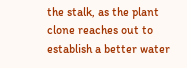the stalk, as the plant clone reaches out to establish a better water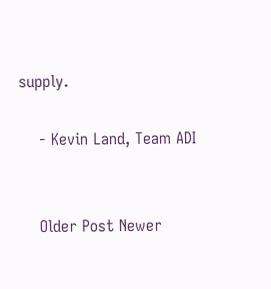supply.

    - Kevin Land, Team ADI


    Older Post Newer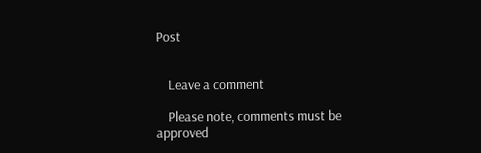Post


    Leave a comment

    Please note, comments must be approved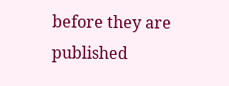before they are published